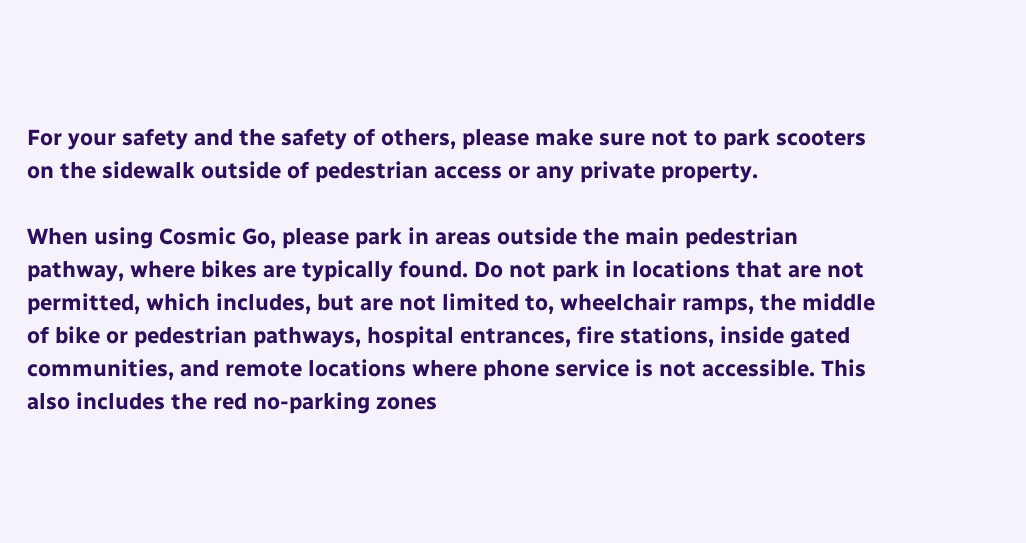For your safety and the safety of others, please make sure not to park scooters on the sidewalk outside of pedestrian access or any private property.

When using Cosmic Go, please park in areas outside the main pedestrian pathway, where bikes are typically found. Do not park in locations that are not permitted, which includes, but are not limited to, wheelchair ramps, the middle of bike or pedestrian pathways, hospital entrances, fire stations, inside gated communities, and remote locations where phone service is not accessible. This also includes the red no-parking zones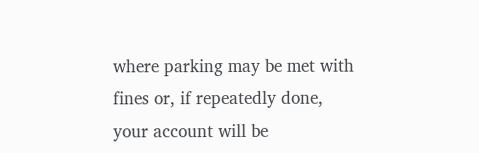where parking may be met with fines or, if repeatedly done, your account will be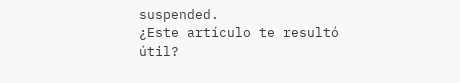suspended.
¿Este artículo te resultó útil?